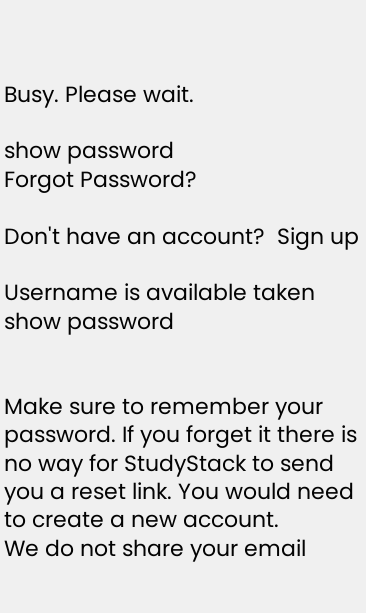Busy. Please wait.

show password
Forgot Password?

Don't have an account?  Sign up

Username is available taken
show password


Make sure to remember your password. If you forget it there is no way for StudyStack to send you a reset link. You would need to create a new account.
We do not share your email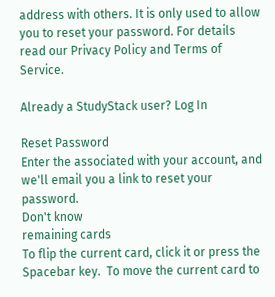address with others. It is only used to allow you to reset your password. For details read our Privacy Policy and Terms of Service.

Already a StudyStack user? Log In

Reset Password
Enter the associated with your account, and we'll email you a link to reset your password.
Don't know
remaining cards
To flip the current card, click it or press the Spacebar key.  To move the current card to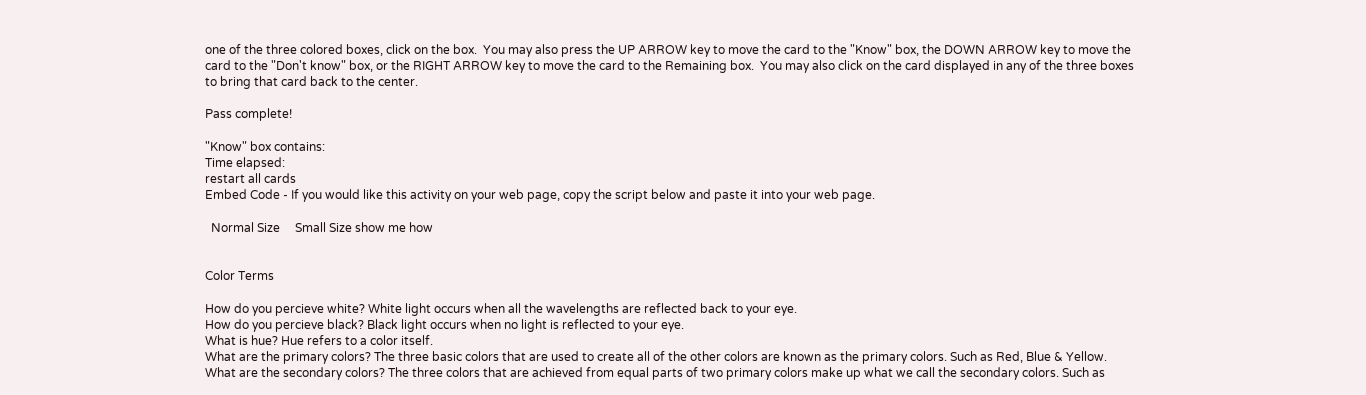one of the three colored boxes, click on the box.  You may also press the UP ARROW key to move the card to the "Know" box, the DOWN ARROW key to move the card to the "Don't know" box, or the RIGHT ARROW key to move the card to the Remaining box.  You may also click on the card displayed in any of the three boxes to bring that card back to the center.

Pass complete!

"Know" box contains:
Time elapsed:
restart all cards
Embed Code - If you would like this activity on your web page, copy the script below and paste it into your web page.

  Normal Size     Small Size show me how


Color Terms

How do you percieve white? White light occurs when all the wavelengths are reflected back to your eye.
How do you percieve black? Black light occurs when no light is reflected to your eye.
What is hue? Hue refers to a color itself.
What are the primary colors? The three basic colors that are used to create all of the other colors are known as the primary colors. Such as Red, Blue & Yellow.
What are the secondary colors? The three colors that are achieved from equal parts of two primary colors make up what we call the secondary colors. Such as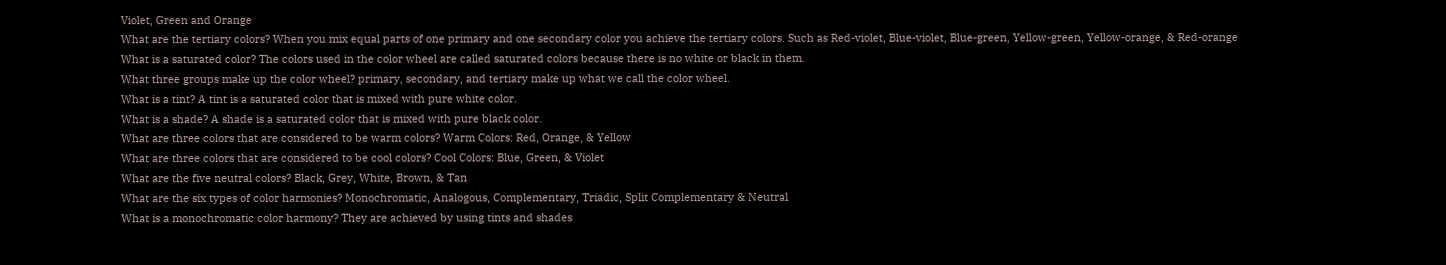Violet, Green and Orange
What are the tertiary colors? When you mix equal parts of one primary and one secondary color you achieve the tertiary colors. Such as Red-violet, Blue-violet, Blue-green, Yellow-green, Yellow-orange, & Red-orange
What is a saturated color? The colors used in the color wheel are called saturated colors because there is no white or black in them.
What three groups make up the color wheel? primary, secondary, and tertiary make up what we call the color wheel.
What is a tint? A tint is a saturated color that is mixed with pure white color.
What is a shade? A shade is a saturated color that is mixed with pure black color.
What are three colors that are considered to be warm colors? Warm Colors: Red, Orange, & Yellow
What are three colors that are considered to be cool colors? Cool Colors: Blue, Green, & Violet
What are the five neutral colors? Black, Grey, White, Brown, & Tan
What are the six types of color harmonies? Monochromatic, Analogous, Complementary, Triadic, Split Complementary & Neutral
What is a monochromatic color harmony? They are achieved by using tints and shades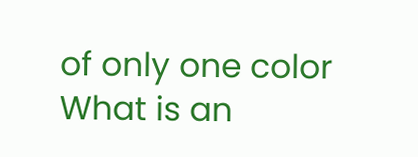of only one color
What is an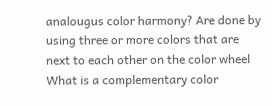analougus color harmony? Are done by using three or more colors that are next to each other on the color wheel
What is a complementary color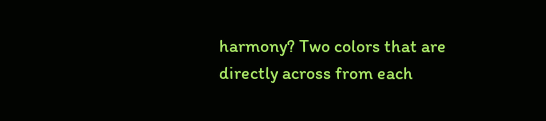harmony? Two colors that are directly across from each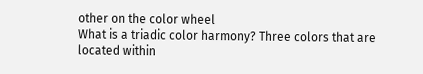other on the color wheel
What is a triadic color harmony? Three colors that are located within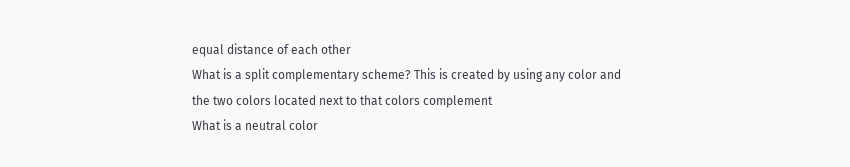equal distance of each other
What is a split complementary scheme? This is created by using any color and the two colors located next to that colors complement
What is a neutral color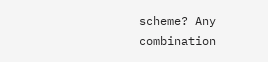scheme? Any combination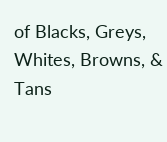of Blacks, Greys, Whites, Browns, & Tans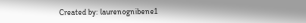Created by: laurenognibene1